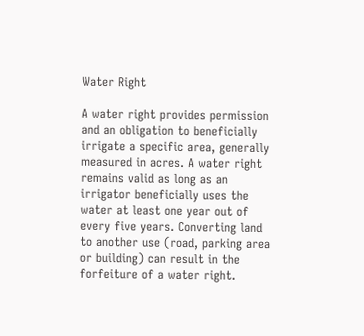Water Right

A water right provides permission and an obligation to beneficially irrigate a specific area, generally measured in acres. A water right remains valid as long as an irrigator beneficially uses the water at least one year out of every five years. Converting land to another use (road, parking area or building) can result in the forfeiture of a water right.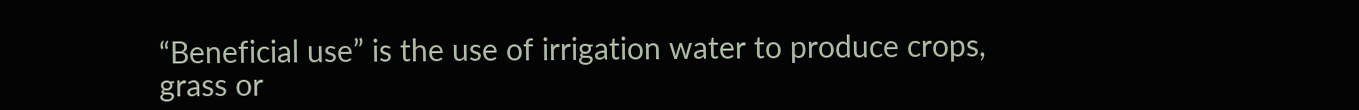“Beneficial use” is the use of irrigation water to produce crops, grass or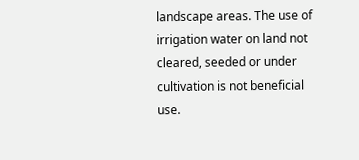landscape areas. The use of irrigation water on land not cleared, seeded or under cultivation is not beneficial use.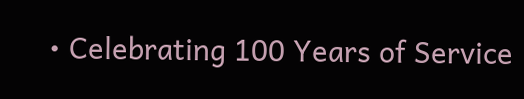• Celebrating 100 Years of Service